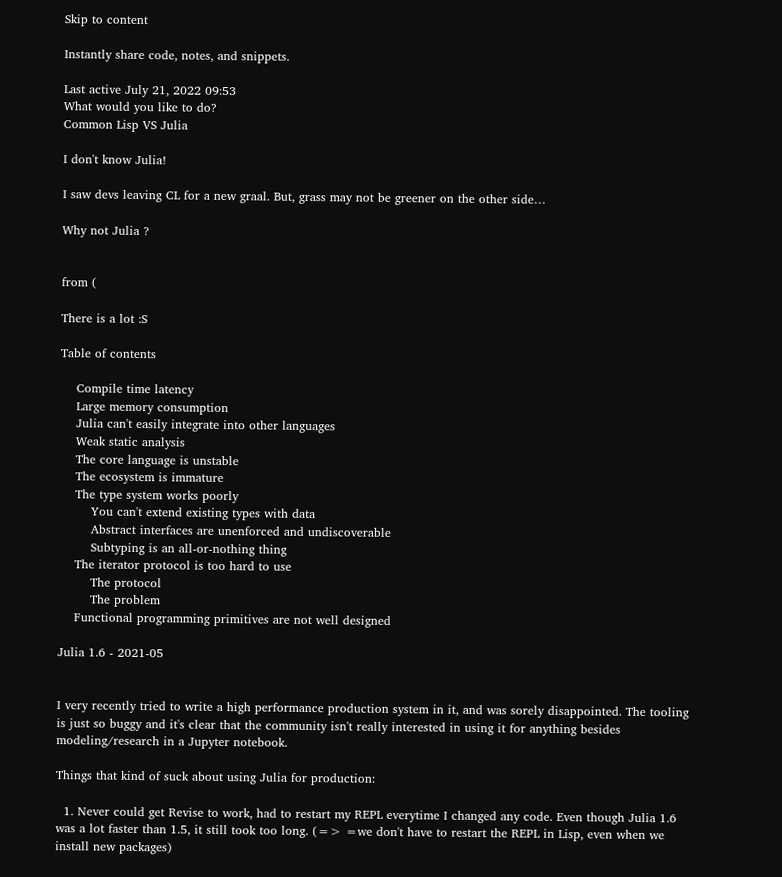Skip to content

Instantly share code, notes, and snippets.

Last active July 21, 2022 09:53
What would you like to do?
Common Lisp VS Julia

I don't know Julia!

I saw devs leaving CL for a new graal. But, grass may not be greener on the other side…

Why not Julia ?


from (

There is a lot :S

Table of contents

    Compile time latency
    Large memory consumption
    Julia can't easily integrate into other languages
    Weak static analysis
    The core language is unstable
    The ecosystem is immature
    The type system works poorly
        You can't extend existing types with data
        Abstract interfaces are unenforced and undiscoverable
        Subtyping is an all-or-nothing thing
    The iterator protocol is too hard to use
        The protocol
        The problem
    Functional programming primitives are not well designed

Julia 1.6 - 2021-05


I very recently tried to write a high performance production system in it, and was sorely disappointed. The tooling is just so buggy and it's clear that the community isn't really interested in using it for anything besides modeling/research in a Jupyter notebook.

Things that kind of suck about using Julia for production:

  1. Never could get Revise to work, had to restart my REPL everytime I changed any code. Even though Julia 1.6 was a lot faster than 1.5, it still took too long. (=> =we don't have to restart the REPL in Lisp, even when we install new packages)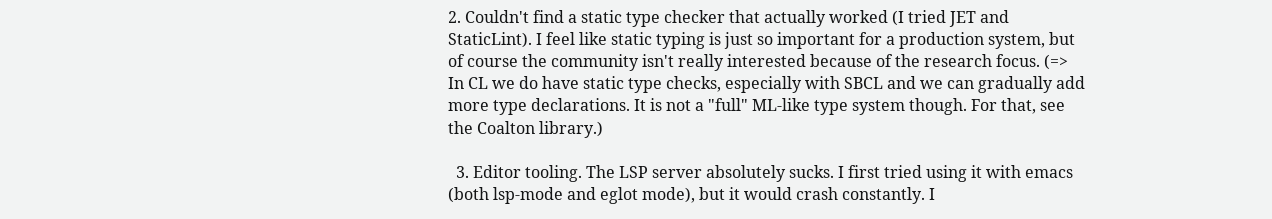2. Couldn't find a static type checker that actually worked (I tried JET and StaticLint). I feel like static typing is just so important for a production system, but of course the community isn't really interested because of the research focus. (=> In CL we do have static type checks, especially with SBCL and we can gradually add more type declarations. It is not a "full" ML-like type system though. For that, see the Coalton library.)

  3. Editor tooling. The LSP server absolutely sucks. I first tried using it with emacs (both lsp-mode and eglot mode), but it would crash constantly. I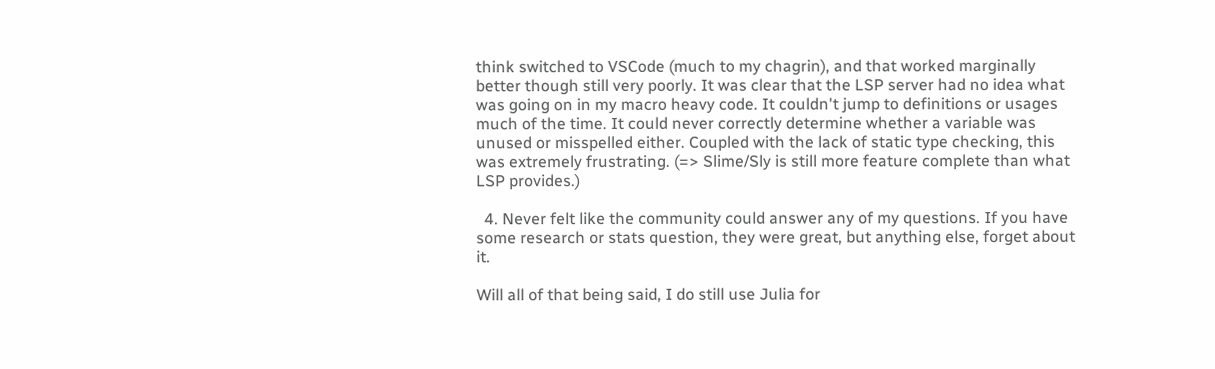think switched to VSCode (much to my chagrin), and that worked marginally better though still very poorly. It was clear that the LSP server had no idea what was going on in my macro heavy code. It couldn't jump to definitions or usages much of the time. It could never correctly determine whether a variable was unused or misspelled either. Coupled with the lack of static type checking, this was extremely frustrating. (=> Slime/Sly is still more feature complete than what LSP provides.)

  4. Never felt like the community could answer any of my questions. If you have some research or stats question, they were great, but anything else, forget about it.

Will all of that being said, I do still use Julia for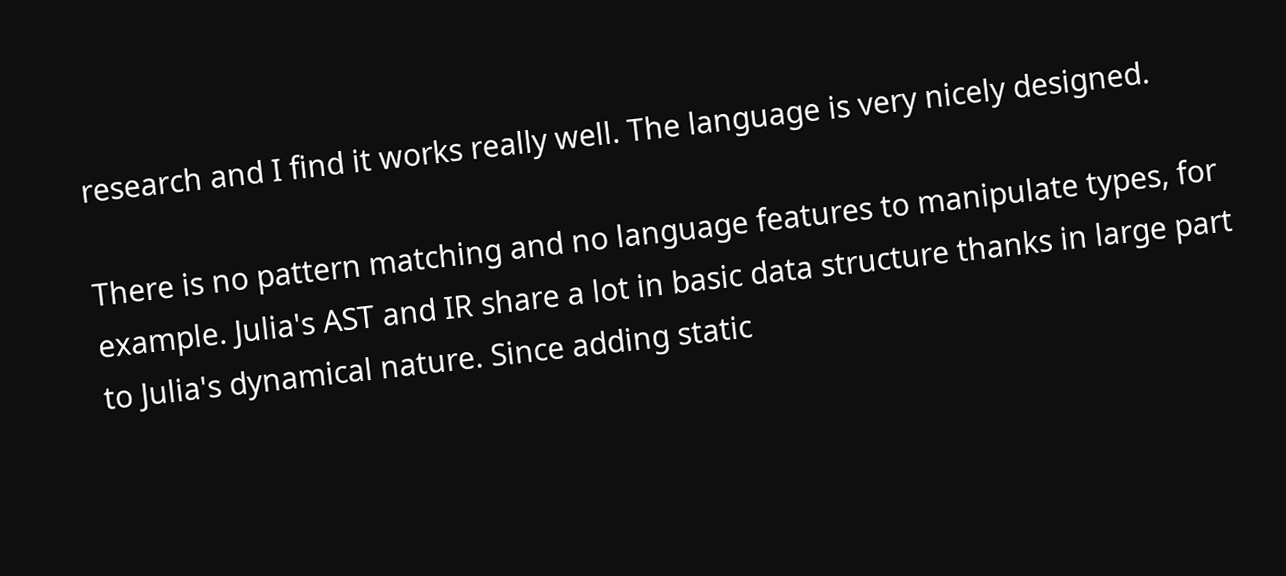research and I find it works really well. The language is very nicely designed.

There is no pattern matching and no language features to manipulate types, for example. Julia's AST and IR share a lot in basic data structure thanks in large part to Julia's dynamical nature. Since adding static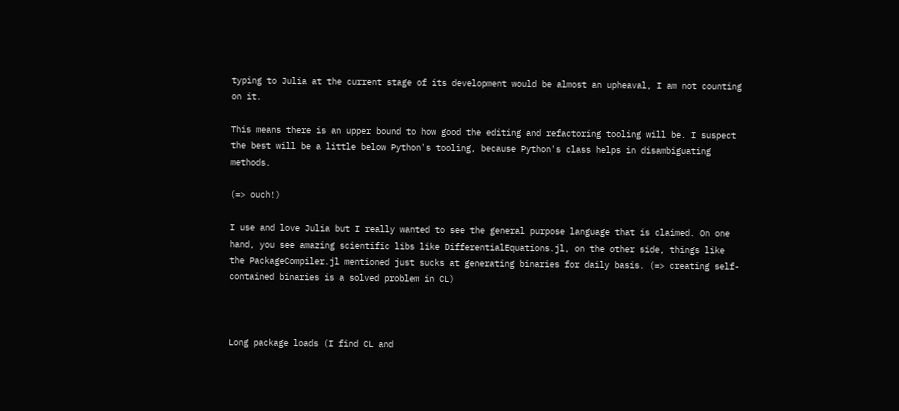typing to Julia at the current stage of its development would be almost an upheaval, I am not counting on it.

This means there is an upper bound to how good the editing and refactoring tooling will be. I suspect the best will be a little below Python's tooling, because Python's class helps in disambiguating methods.

(=> ouch!)

I use and love Julia but I really wanted to see the general purpose language that is claimed. On one hand, you see amazing scientific libs like DifferentialEquations.jl, on the other side, things like the PackageCompiler.jl mentioned just sucks at generating binaries for daily basis. (=> creating self-contained binaries is a solved problem in CL)



Long package loads (I find CL and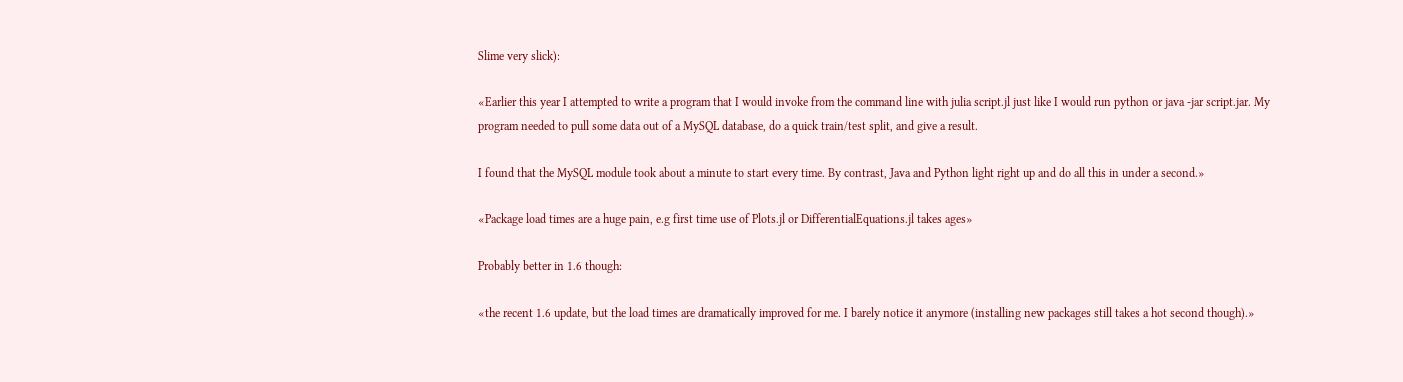Slime very slick):

«Earlier this year I attempted to write a program that I would invoke from the command line with julia script.jl just like I would run python or java -jar script.jar. My program needed to pull some data out of a MySQL database, do a quick train/test split, and give a result.

I found that the MySQL module took about a minute to start every time. By contrast, Java and Python light right up and do all this in under a second.»

«Package load times are a huge pain, e.g first time use of Plots.jl or DifferentialEquations.jl takes ages»

Probably better in 1.6 though:

«the recent 1.6 update, but the load times are dramatically improved for me. I barely notice it anymore (installing new packages still takes a hot second though).»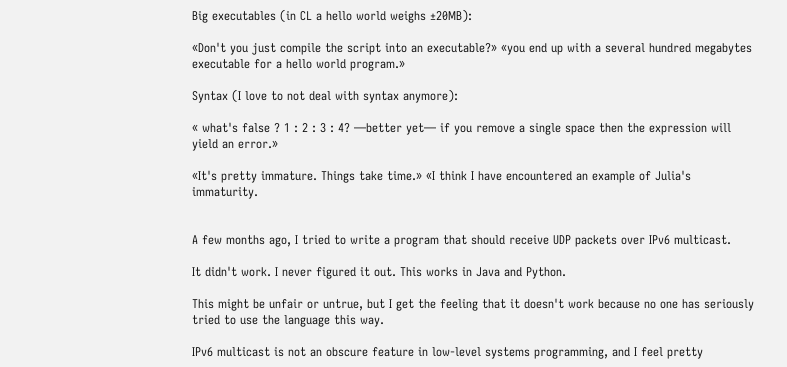Big executables (in CL a hello world weighs ±20MB):

«Don't you just compile the script into an executable?» «you end up with a several hundred megabytes executable for a hello world program.»

Syntax (I love to not deal with syntax anymore):

« what's false ? 1 : 2 : 3 : 4? —better yet— if you remove a single space then the expression will yield an error.»

«It's pretty immature. Things take time.» «I think I have encountered an example of Julia's immaturity.


A few months ago, I tried to write a program that should receive UDP packets over IPv6 multicast.

It didn't work. I never figured it out. This works in Java and Python.

This might be unfair or untrue, but I get the feeling that it doesn't work because no one has seriously tried to use the language this way.

IPv6 multicast is not an obscure feature in low-level systems programming, and I feel pretty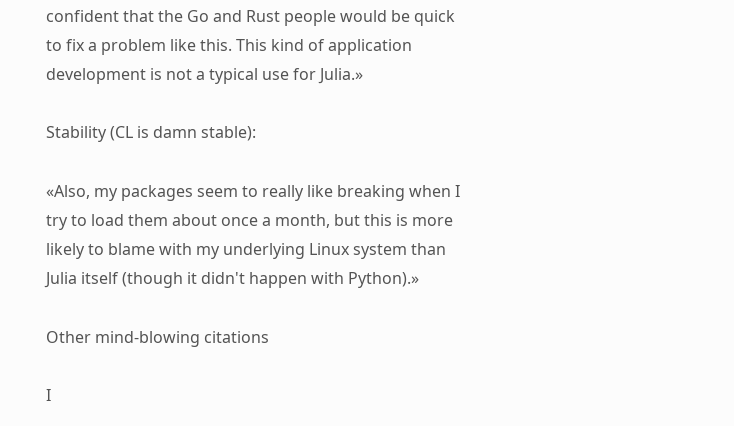confident that the Go and Rust people would be quick to fix a problem like this. This kind of application development is not a typical use for Julia.»

Stability (CL is damn stable):

«Also, my packages seem to really like breaking when I try to load them about once a month, but this is more likely to blame with my underlying Linux system than Julia itself (though it didn't happen with Python).»

Other mind-blowing citations

I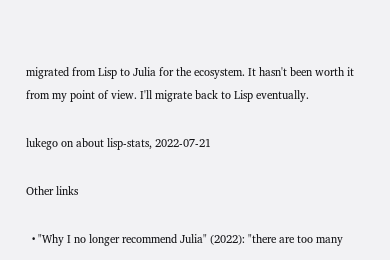migrated from Lisp to Julia for the ecosystem. It hasn't been worth it from my point of view. I'll migrate back to Lisp eventually.

lukego on about lisp-stats, 2022-07-21

Other links

  • "Why I no longer recommend Julia" (2022): "there are too many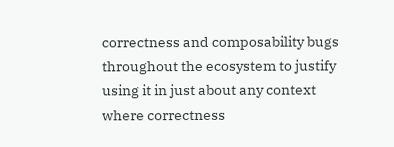correctness and composability bugs throughout the ecosystem to justify using it in just about any context where correctness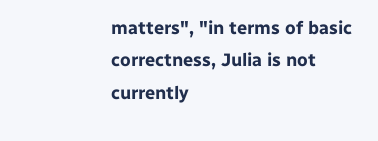matters", "in terms of basic correctness, Julia is not currently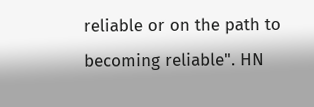reliable or on the path to becoming reliable". HN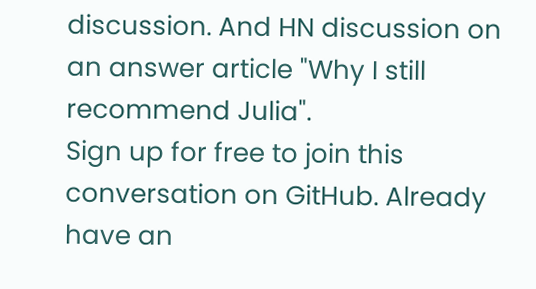discussion. And HN discussion on an answer article "Why I still recommend Julia".
Sign up for free to join this conversation on GitHub. Already have an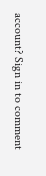account? Sign in to comment